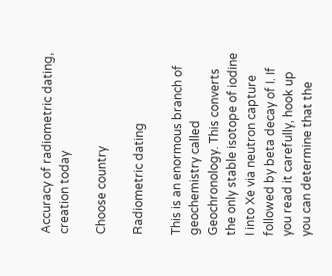Accuracy of radiometric dating, creation today

Choose country

Radiometric dating

This is an enormous branch of geochemistry called Geochronology. This converts the only stable isotope of iodine I into Xe via neutron capture followed by beta decay of I. If you read it carefully, hook up you can determine that the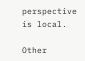perspective is local.

Other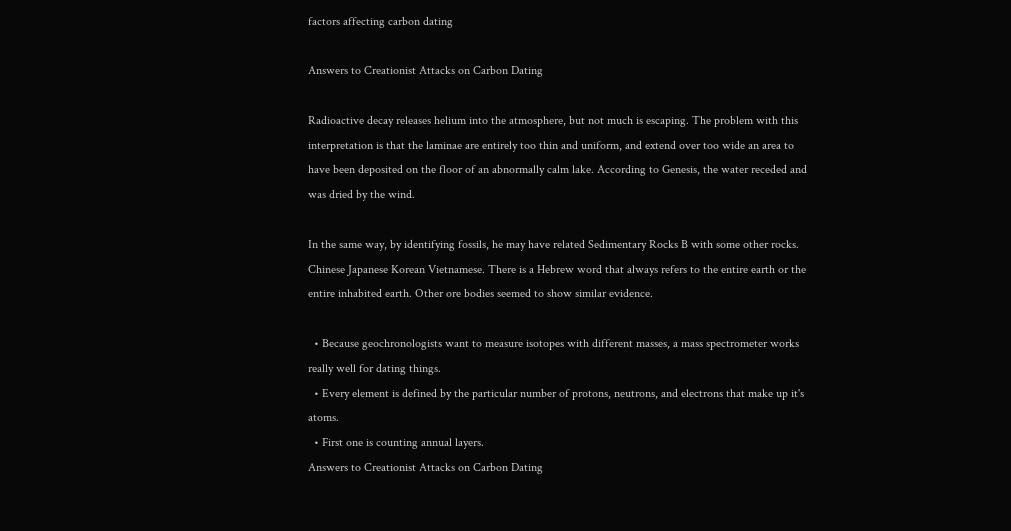factors affecting carbon dating

Answers to Creationist Attacks on Carbon Dating

Radioactive decay releases helium into the atmosphere, but not much is escaping. The problem with this interpretation is that the laminae are entirely too thin and uniform, and extend over too wide an area to have been deposited on the floor of an abnormally calm lake. According to Genesis, the water receded and was dried by the wind.

In the same way, by identifying fossils, he may have related Sedimentary Rocks B with some other rocks. Chinese Japanese Korean Vietnamese. There is a Hebrew word that always refers to the entire earth or the entire inhabited earth. Other ore bodies seemed to show similar evidence.

  • Because geochronologists want to measure isotopes with different masses, a mass spectrometer works really well for dating things.
  • Every element is defined by the particular number of protons, neutrons, and electrons that make up it's atoms.
  • First one is counting annual layers.
Answers to Creationist Attacks on Carbon Dating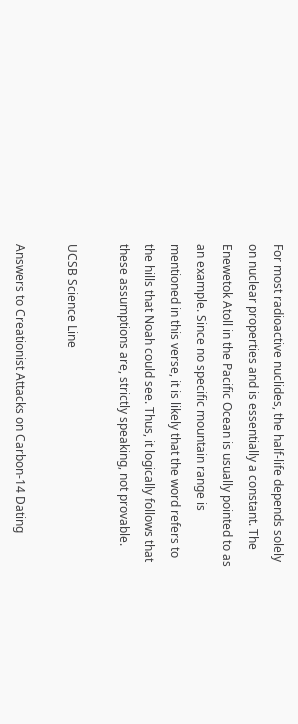For most radioactive nuclides, the half-life depends solely on nuclear properties and is essentially a constant. The Enewetok Atoll in the Pacific Ocean is usually pointed to as an example. Since no specific mountain range is mentioned in this verse, it is likely that the word refers to the hills that Noah could see. Thus, it logically follows that these assumptions are, strictly speaking, not provable.

UCSB Science Line

Answers to Creationist Attacks on Carbon-14 Dating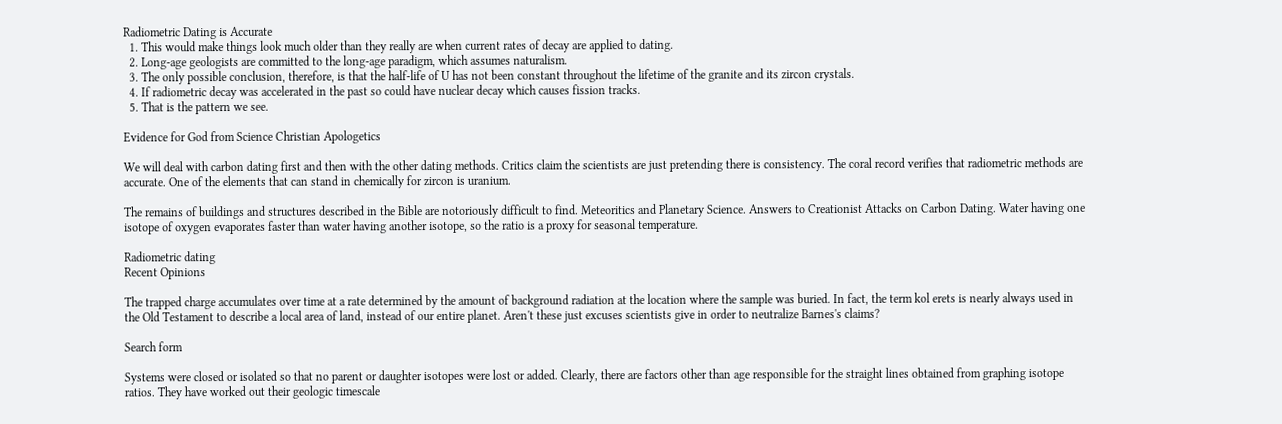Radiometric Dating is Accurate
  1. This would make things look much older than they really are when current rates of decay are applied to dating.
  2. Long-age geologists are committed to the long-age paradigm, which assumes naturalism.
  3. The only possible conclusion, therefore, is that the half-life of U has not been constant throughout the lifetime of the granite and its zircon crystals.
  4. If radiometric decay was accelerated in the past so could have nuclear decay which causes fission tracks.
  5. That is the pattern we see.

Evidence for God from Science Christian Apologetics

We will deal with carbon dating first and then with the other dating methods. Critics claim the scientists are just pretending there is consistency. The coral record verifies that radiometric methods are accurate. One of the elements that can stand in chemically for zircon is uranium.

The remains of buildings and structures described in the Bible are notoriously difficult to find. Meteoritics and Planetary Science. Answers to Creationist Attacks on Carbon Dating. Water having one isotope of oxygen evaporates faster than water having another isotope, so the ratio is a proxy for seasonal temperature.

Radiometric dating
Recent Opinions

The trapped charge accumulates over time at a rate determined by the amount of background radiation at the location where the sample was buried. In fact, the term kol erets is nearly always used in the Old Testament to describe a local area of land, instead of our entire planet. Aren't these just excuses scientists give in order to neutralize Barnes's claims?

Search form

Systems were closed or isolated so that no parent or daughter isotopes were lost or added. Clearly, there are factors other than age responsible for the straight lines obtained from graphing isotope ratios. They have worked out their geologic timescale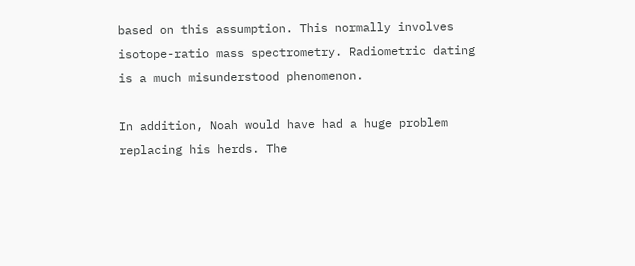based on this assumption. This normally involves isotope-ratio mass spectrometry. Radiometric dating is a much misunderstood phenomenon.

In addition, Noah would have had a huge problem replacing his herds. The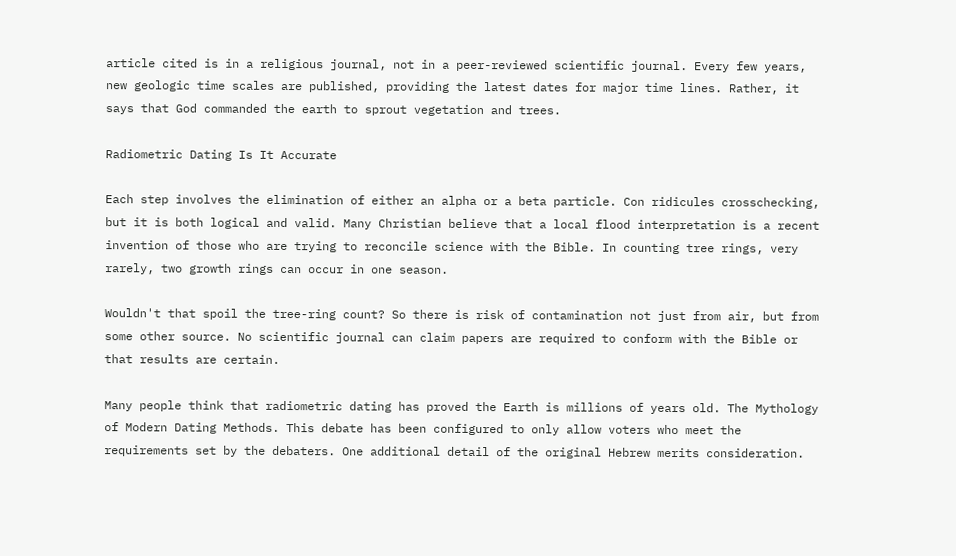article cited is in a religious journal, not in a peer-reviewed scientific journal. Every few years, new geologic time scales are published, providing the latest dates for major time lines. Rather, it says that God commanded the earth to sprout vegetation and trees.

Radiometric Dating Is It Accurate

Each step involves the elimination of either an alpha or a beta particle. Con ridicules crosschecking, but it is both logical and valid. Many Christian believe that a local flood interpretation is a recent invention of those who are trying to reconcile science with the Bible. In counting tree rings, very rarely, two growth rings can occur in one season.

Wouldn't that spoil the tree-ring count? So there is risk of contamination not just from air, but from some other source. No scientific journal can claim papers are required to conform with the Bible or that results are certain.

Many people think that radiometric dating has proved the Earth is millions of years old. The Mythology of Modern Dating Methods. This debate has been configured to only allow voters who meet the requirements set by the debaters. One additional detail of the original Hebrew merits consideration.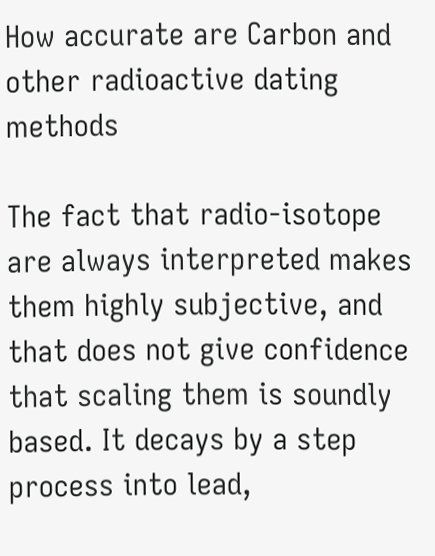How accurate are Carbon and other radioactive dating methods

The fact that radio-isotope are always interpreted makes them highly subjective, and that does not give confidence that scaling them is soundly based. It decays by a step process into lead,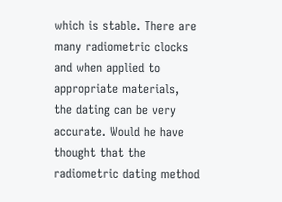which is stable. There are many radiometric clocks and when applied to appropriate materials, the dating can be very accurate. Would he have thought that the radiometric dating method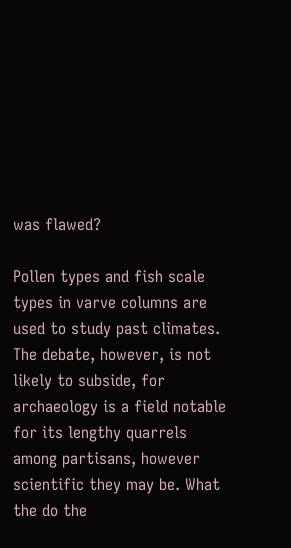was flawed?

Pollen types and fish scale types in varve columns are used to study past climates. The debate, however, is not likely to subside, for archaeology is a field notable for its lengthy quarrels among partisans, however scientific they may be. What the do the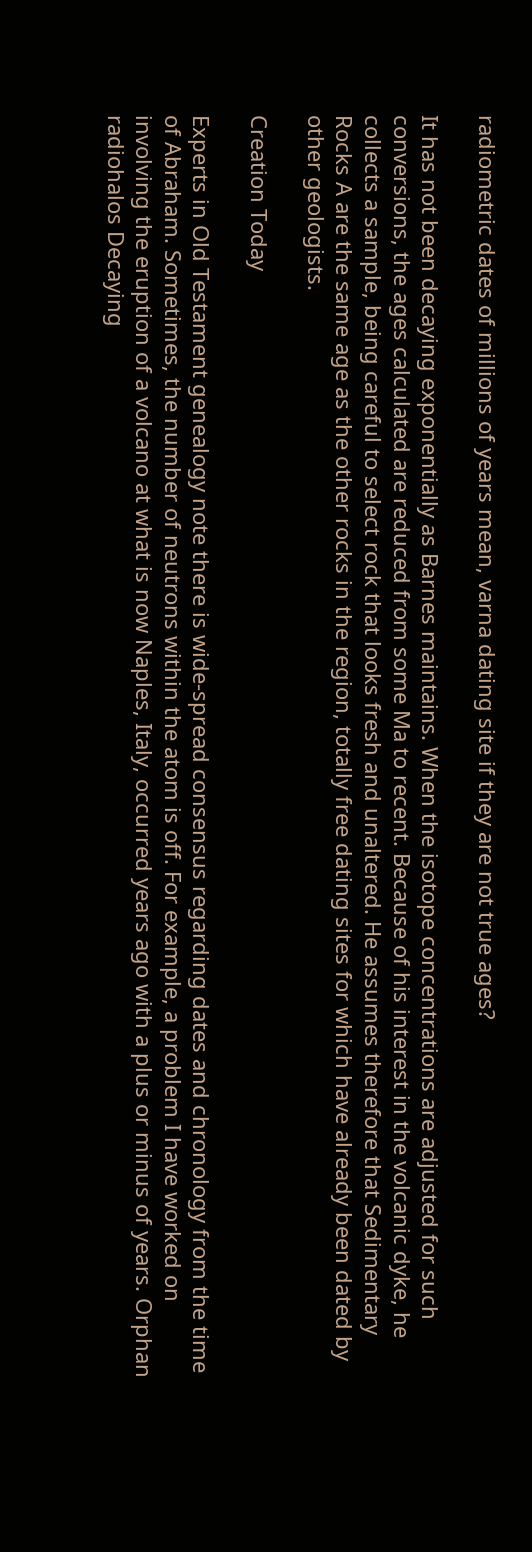radiometric dates of millions of years mean, varna dating site if they are not true ages?

It has not been decaying exponentially as Barnes maintains. When the isotope concentrations are adjusted for such conversions, the ages calculated are reduced from some Ma to recent. Because of his interest in the volcanic dyke, he collects a sample, being careful to select rock that looks fresh and unaltered. He assumes therefore that Sedimentary Rocks A are the same age as the other rocks in the region, totally free dating sites for which have already been dated by other geologists.

Creation Today

Experts in Old Testament genealogy note there is wide-spread consensus regarding dates and chronology from the time of Abraham. Sometimes, the number of neutrons within the atom is off. For example, a problem I have worked on involving the eruption of a volcano at what is now Naples, Italy, occurred years ago with a plus or minus of years. Orphan radiohalos Decaying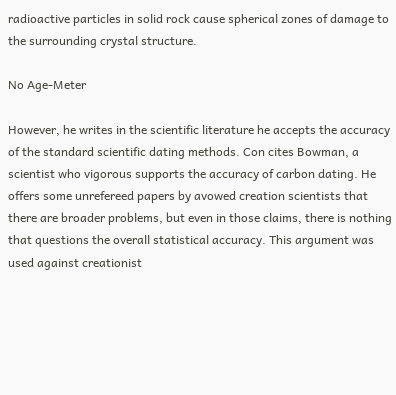radioactive particles in solid rock cause spherical zones of damage to the surrounding crystal structure.

No Age-Meter

However, he writes in the scientific literature he accepts the accuracy of the standard scientific dating methods. Con cites Bowman, a scientist who vigorous supports the accuracy of carbon dating. He offers some unrefereed papers by avowed creation scientists that there are broader problems, but even in those claims, there is nothing that questions the overall statistical accuracy. This argument was used against creationist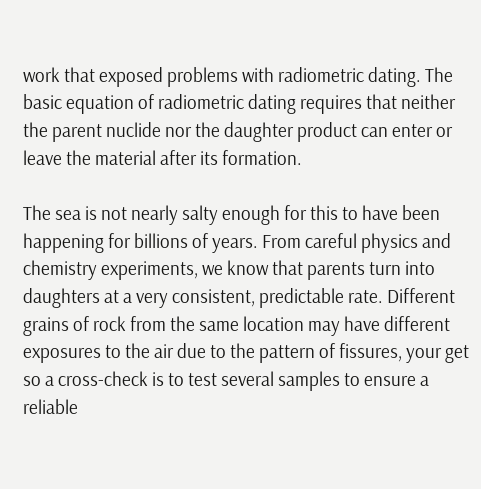work that exposed problems with radiometric dating. The basic equation of radiometric dating requires that neither the parent nuclide nor the daughter product can enter or leave the material after its formation.

The sea is not nearly salty enough for this to have been happening for billions of years. From careful physics and chemistry experiments, we know that parents turn into daughters at a very consistent, predictable rate. Different grains of rock from the same location may have different exposures to the air due to the pattern of fissures, your get so a cross-check is to test several samples to ensure a reliable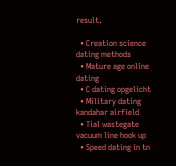result.

  • Creation science dating methods
  • Mature age online dating
  • C dating opgelicht
  • Military dating kandahar airfield
  • Tial wastegate vacuum line hook up
  • Speed dating in tn